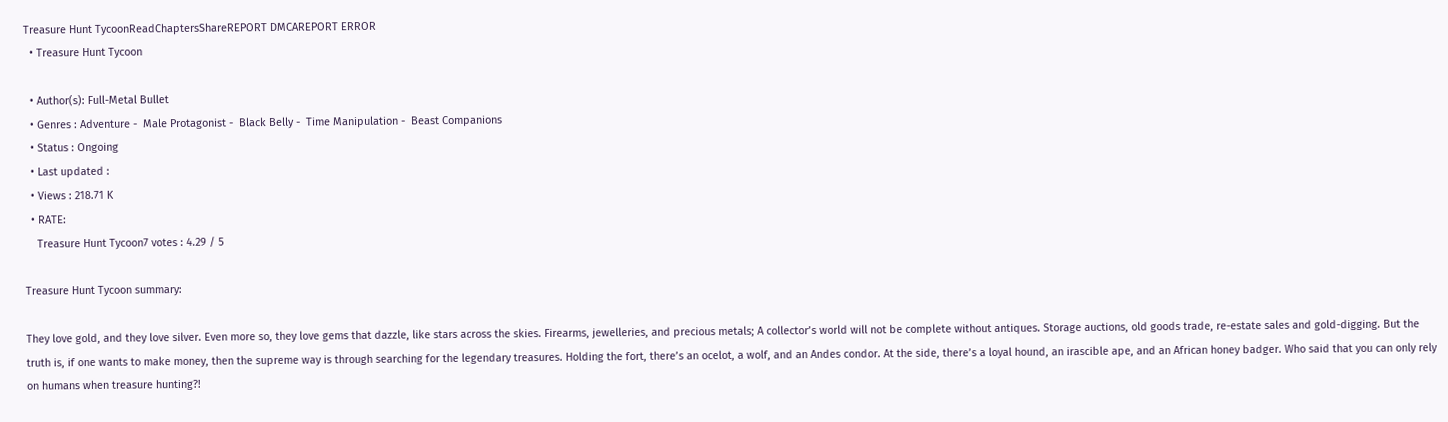Treasure Hunt TycoonReadChaptersShareREPORT DMCAREPORT ERROR
  • Treasure Hunt Tycoon

  • Author(s): Full-Metal Bullet
  • Genres : Adventure -  Male Protagonist -  Black Belly -  Time Manipulation -  Beast Companions
  • Status : Ongoing
  • Last updated :
  • Views : 218.71 K
  • RATE:
    Treasure Hunt Tycoon7 votes : 4.29 / 5

Treasure Hunt Tycoon summary:

They love gold, and they love silver. Even more so, they love gems that dazzle, like stars across the skies. Firearms, jewelleries, and precious metals; A collector’s world will not be complete without antiques. Storage auctions, old goods trade, re-estate sales and gold-digging. But the truth is, if one wants to make money, then the supreme way is through searching for the legendary treasures. Holding the fort, there’s an ocelot, a wolf, and an Andes condor. At the side, there’s a loyal hound, an irascible ape, and an African honey badger. Who said that you can only rely on humans when treasure hunting?!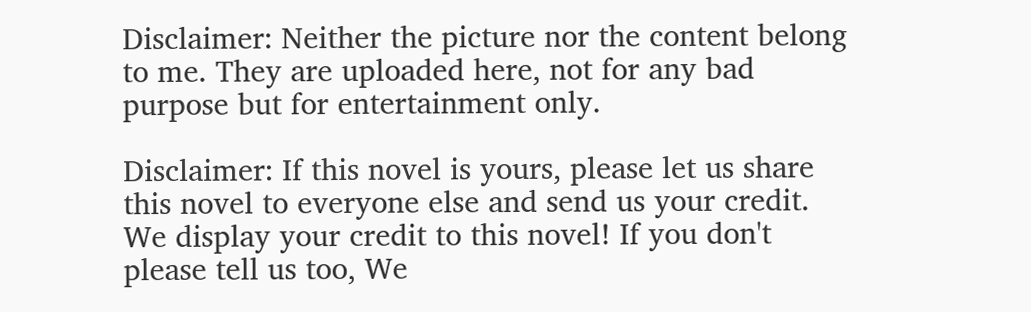Disclaimer: Neither the picture nor the content belong to me. They are uploaded here, not for any bad purpose but for entertainment only.

Disclaimer: If this novel is yours, please let us share this novel to everyone else and send us your credit. We display your credit to this novel! If you don't please tell us too, We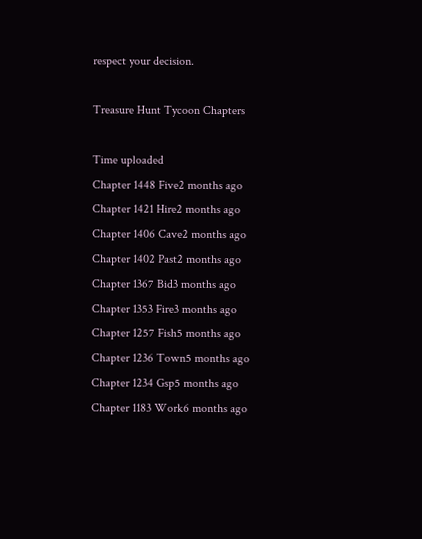respect your decision.

Treasure Hunt Tycoon Chapters

Time uploaded
Chapter 1448 Five2 months ago
Chapter 1421 Hire2 months ago
Chapter 1406 Cave2 months ago
Chapter 1402 Past2 months ago
Chapter 1367 Bid3 months ago
Chapter 1353 Fire3 months ago
Chapter 1257 Fish5 months ago
Chapter 1236 Town5 months ago
Chapter 1234 Gsp5 months ago
Chapter 1183 Work6 months ago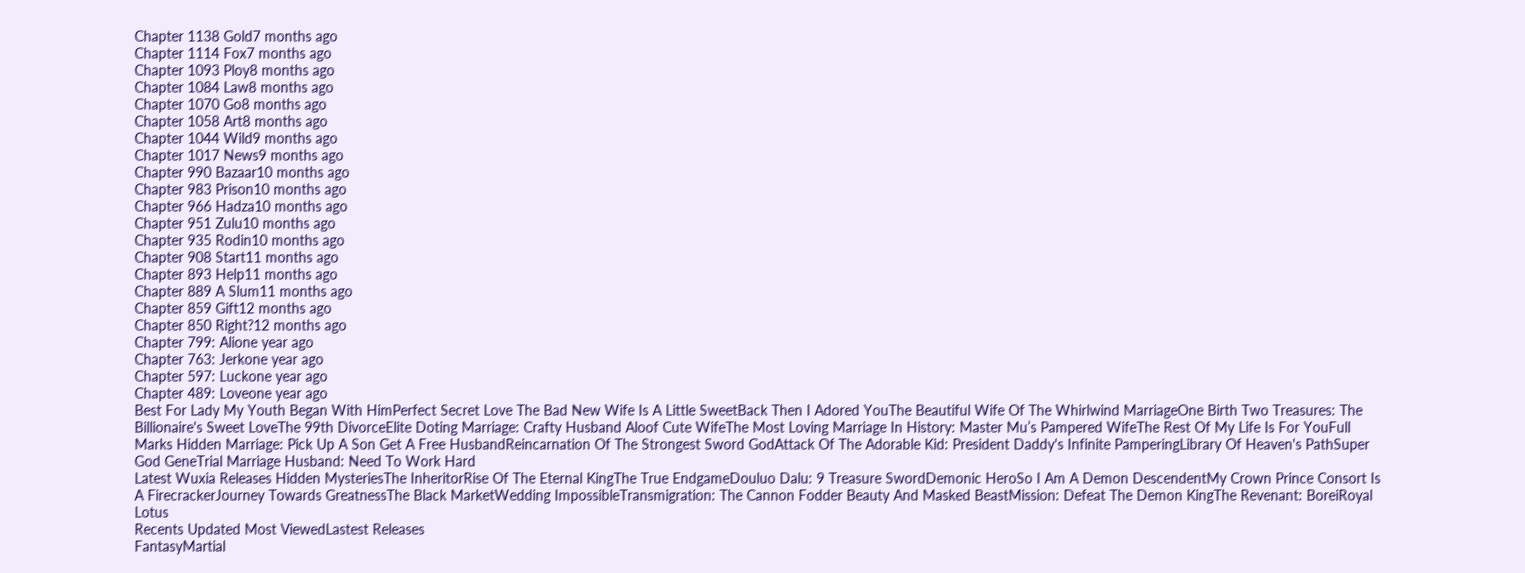Chapter 1138 Gold7 months ago
Chapter 1114 Fox7 months ago
Chapter 1093 Ploy8 months ago
Chapter 1084 Law8 months ago
Chapter 1070 Go8 months ago
Chapter 1058 Art8 months ago
Chapter 1044 Wild9 months ago
Chapter 1017 News9 months ago
Chapter 990 Bazaar10 months ago
Chapter 983 Prison10 months ago
Chapter 966 Hadza10 months ago
Chapter 951 Zulu10 months ago
Chapter 935 Rodin10 months ago
Chapter 908 Start11 months ago
Chapter 893 Help11 months ago
Chapter 889 A Slum11 months ago
Chapter 859 Gift12 months ago
Chapter 850 Right?12 months ago
Chapter 799: Alione year ago
Chapter 763: Jerkone year ago
Chapter 597: Luckone year ago
Chapter 489: Loveone year ago
Best For Lady My Youth Began With HimPerfect Secret Love The Bad New Wife Is A Little SweetBack Then I Adored YouThe Beautiful Wife Of The Whirlwind MarriageOne Birth Two Treasures: The Billionaire's Sweet LoveThe 99th DivorceElite Doting Marriage: Crafty Husband Aloof Cute WifeThe Most Loving Marriage In History: Master Mu’s Pampered WifeThe Rest Of My Life Is For YouFull Marks Hidden Marriage: Pick Up A Son Get A Free HusbandReincarnation Of The Strongest Sword GodAttack Of The Adorable Kid: President Daddy's Infinite PamperingLibrary Of Heaven's PathSuper God GeneTrial Marriage Husband: Need To Work Hard
Latest Wuxia Releases Hidden MysteriesThe InheritorRise Of The Eternal KingThe True EndgameDouluo Dalu: 9 Treasure SwordDemonic HeroSo I Am A Demon DescendentMy Crown Prince Consort Is A FirecrackerJourney Towards GreatnessThe Black MarketWedding ImpossibleTransmigration: The Cannon Fodder Beauty And Masked BeastMission: Defeat The Demon KingThe Revenant: BoreiRoyal Lotus
Recents Updated Most ViewedLastest Releases
FantasyMartial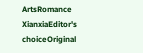ArtsRomance
XianxiaEditor's choiceOriginal